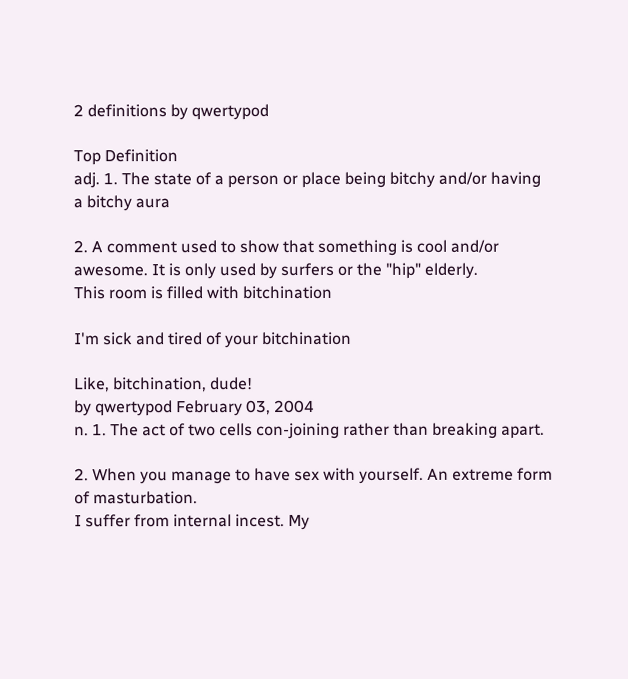2 definitions by qwertypod

Top Definition
adj. 1. The state of a person or place being bitchy and/or having a bitchy aura

2. A comment used to show that something is cool and/or awesome. It is only used by surfers or the "hip" elderly.
This room is filled with bitchination

I'm sick and tired of your bitchination

Like, bitchination, dude!
by qwertypod February 03, 2004
n. 1. The act of two cells con-joining rather than breaking apart.

2. When you manage to have sex with yourself. An extreme form of masturbation.
I suffer from internal incest. My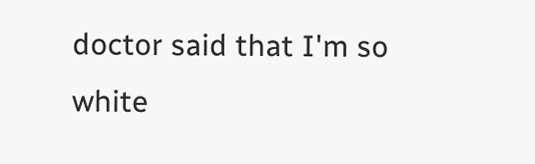doctor said that I'm so white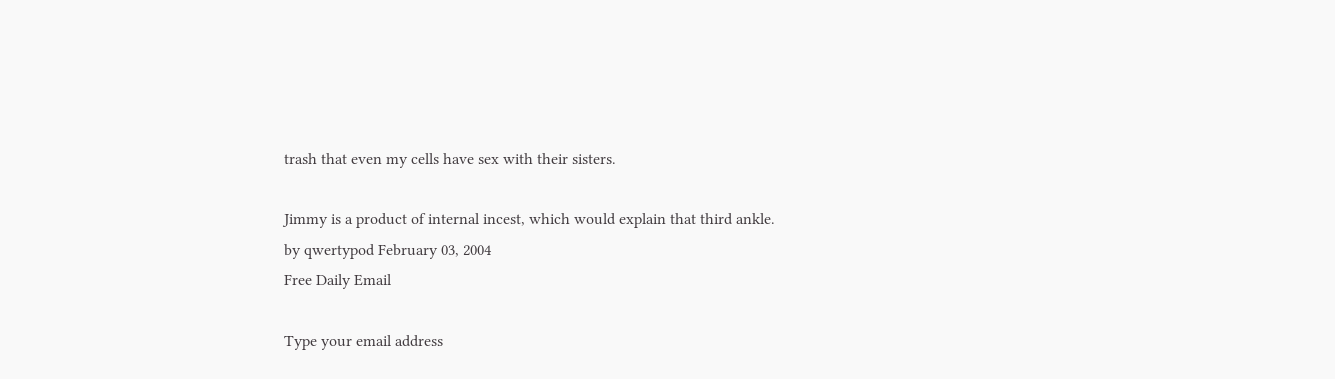trash that even my cells have sex with their sisters.

Jimmy is a product of internal incest, which would explain that third ankle.
by qwertypod February 03, 2004
Free Daily Email

Type your email address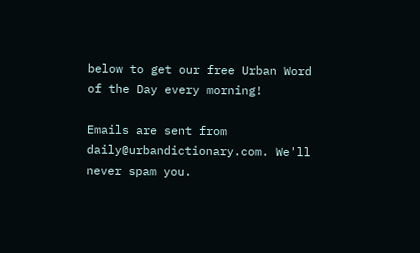below to get our free Urban Word of the Day every morning!

Emails are sent from daily@urbandictionary.com. We'll never spam you.